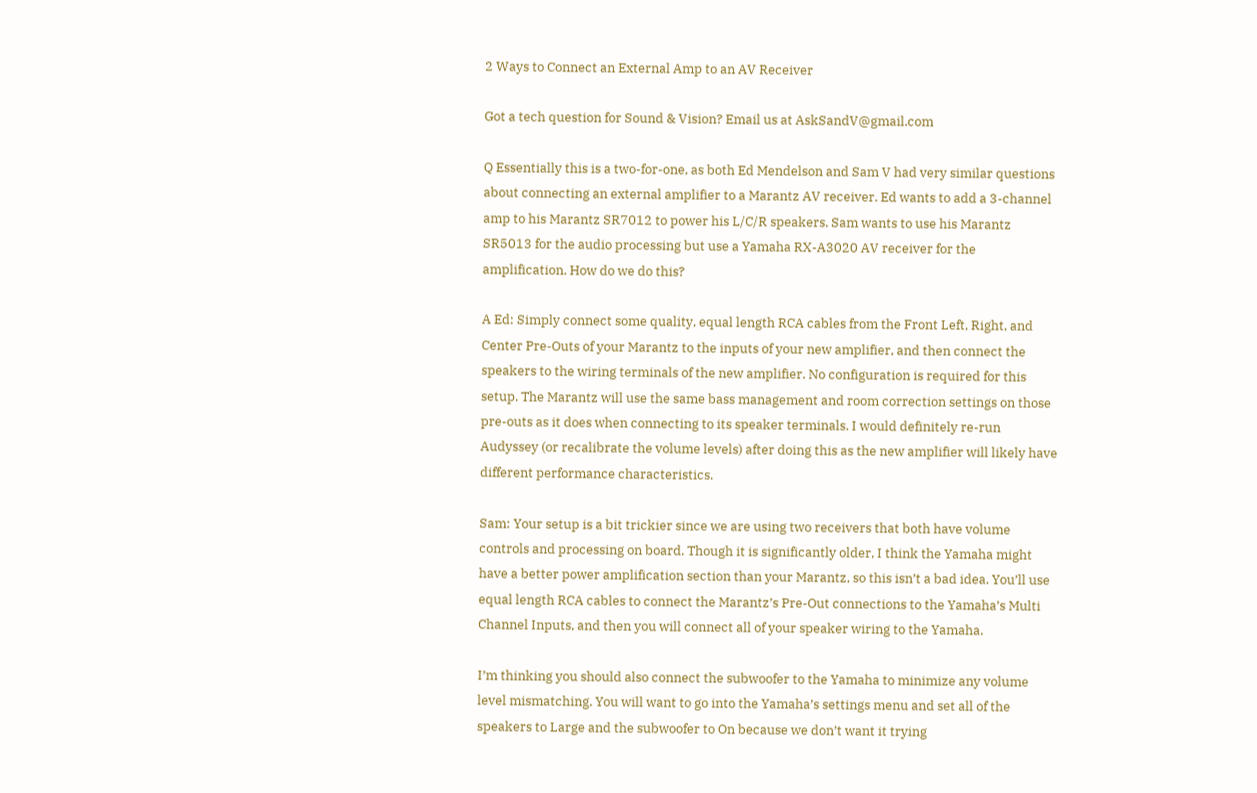2 Ways to Connect an External Amp to an AV Receiver

Got a tech question for Sound & Vision? Email us at AskSandV@gmail.com

Q Essentially this is a two-for-one, as both Ed Mendelson and Sam V had very similar questions about connecting an external amplifier to a Marantz AV receiver. Ed wants to add a 3-channel amp to his Marantz SR7012 to power his L/C/R speakers. Sam wants to use his Marantz SR5013 for the audio processing but use a Yamaha RX-A3020 AV receiver for the amplification. How do we do this?

A Ed: Simply connect some quality, equal length RCA cables from the Front Left, Right, and Center Pre-Outs of your Marantz to the inputs of your new amplifier, and then connect the speakers to the wiring terminals of the new amplifier. No configuration is required for this setup. The Marantz will use the same bass management and room correction settings on those pre-outs as it does when connecting to its speaker terminals. I would definitely re-run Audyssey (or recalibrate the volume levels) after doing this as the new amplifier will likely have different performance characteristics.

Sam: Your setup is a bit trickier since we are using two receivers that both have volume controls and processing on board. Though it is significantly older, I think the Yamaha might have a better power amplification section than your Marantz, so this isn’t a bad idea. You’ll use equal length RCA cables to connect the Marantz’s Pre-Out connections to the Yamaha’s Multi Channel Inputs, and then you will connect all of your speaker wiring to the Yamaha.

I’m thinking you should also connect the subwoofer to the Yamaha to minimize any volume level mismatching. You will want to go into the Yamaha’s settings menu and set all of the speakers to Large and the subwoofer to On because we don’t want it trying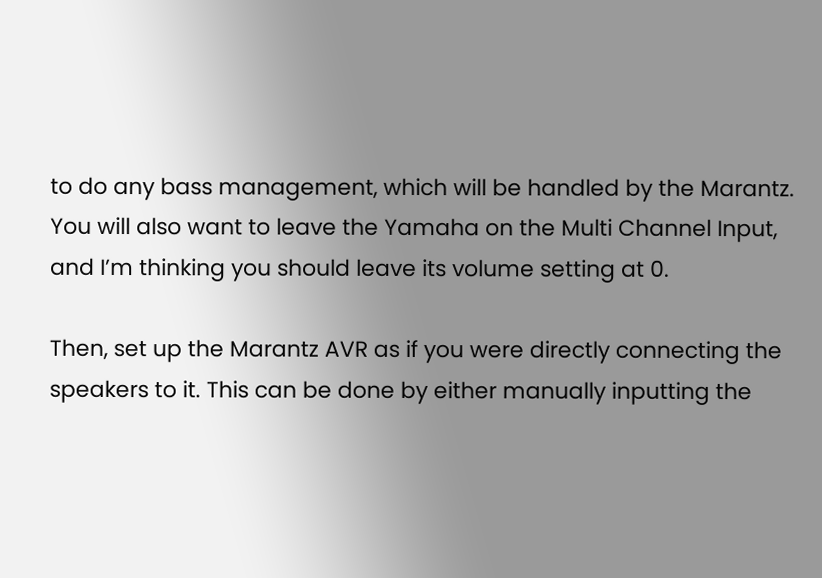to do any bass management, which will be handled by the Marantz. You will also want to leave the Yamaha on the Multi Channel Input, and I’m thinking you should leave its volume setting at 0.

Then, set up the Marantz AVR as if you were directly connecting the speakers to it. This can be done by either manually inputting the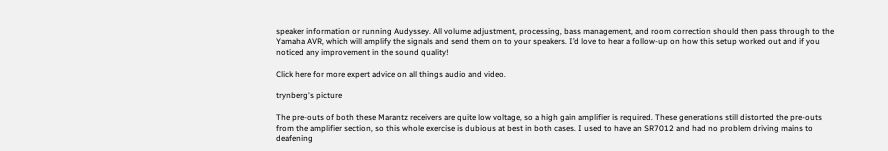speaker information or running Audyssey. All volume adjustment, processing, bass management, and room correction should then pass through to the Yamaha AVR, which will amplify the signals and send them on to your speakers. I’d love to hear a follow-up on how this setup worked out and if you noticed any improvement in the sound quality!

Click here for more expert advice on all things audio and video.

trynberg's picture

The pre-outs of both these Marantz receivers are quite low voltage, so a high gain amplifier is required. These generations still distorted the pre-outs from the amplifier section, so this whole exercise is dubious at best in both cases. I used to have an SR7012 and had no problem driving mains to deafening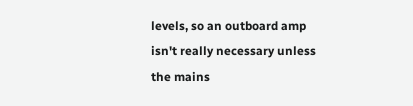levels, so an outboard amp isn't really necessary unless the mains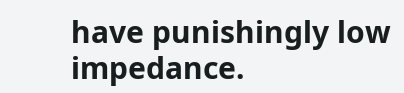have punishingly low impedance.